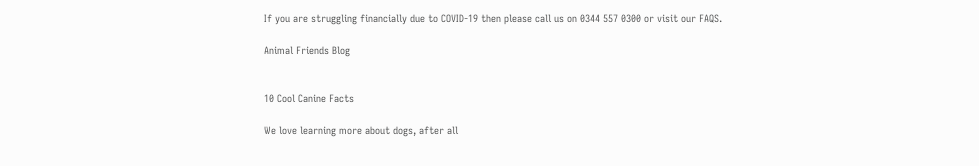If you are struggling financially due to COVID-19 then please call us on 0344 557 0300 or visit our FAQS.

Animal Friends Blog


10 Cool Canine Facts

We love learning more about dogs, after all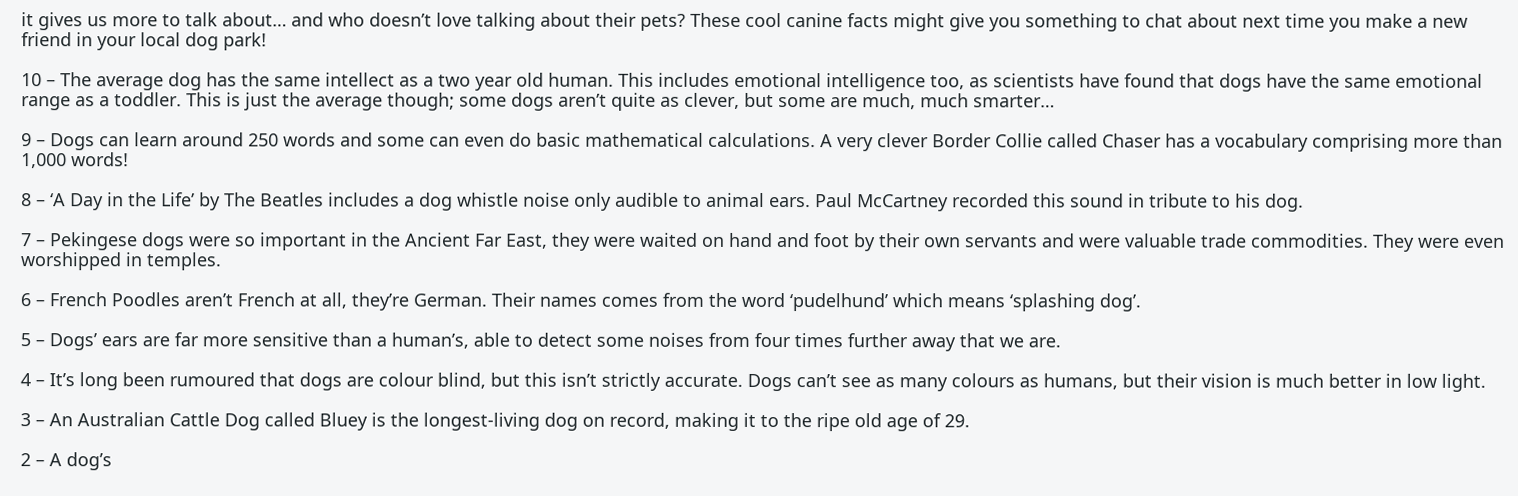it gives us more to talk about… and who doesn’t love talking about their pets? These cool canine facts might give you something to chat about next time you make a new friend in your local dog park!

10 – The average dog has the same intellect as a two year old human. This includes emotional intelligence too, as scientists have found that dogs have the same emotional range as a toddler. This is just the average though; some dogs aren’t quite as clever, but some are much, much smarter…

9 – Dogs can learn around 250 words and some can even do basic mathematical calculations. A very clever Border Collie called Chaser has a vocabulary comprising more than 1,000 words!

8 – ‘A Day in the Life’ by The Beatles includes a dog whistle noise only audible to animal ears. Paul McCartney recorded this sound in tribute to his dog.

7 – Pekingese dogs were so important in the Ancient Far East, they were waited on hand and foot by their own servants and were valuable trade commodities. They were even worshipped in temples.

6 – French Poodles aren’t French at all, they’re German. Their names comes from the word ‘pudelhund’ which means ‘splashing dog’.

5 – Dogs’ ears are far more sensitive than a human’s, able to detect some noises from four times further away that we are.

4 – It’s long been rumoured that dogs are colour blind, but this isn’t strictly accurate. Dogs can’t see as many colours as humans, but their vision is much better in low light.

3 – An Australian Cattle Dog called Bluey is the longest-living dog on record, making it to the ripe old age of 29.

2 – A dog’s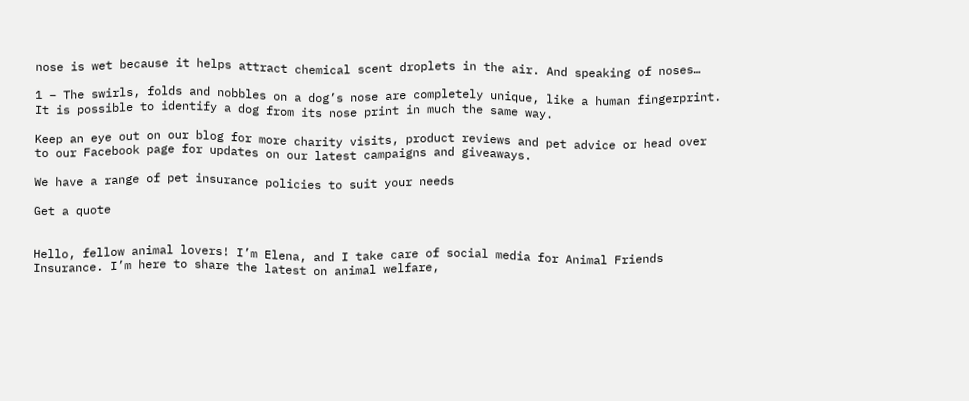nose is wet because it helps attract chemical scent droplets in the air. And speaking of noses…

1 – The swirls, folds and nobbles on a dog’s nose are completely unique, like a human fingerprint. It is possible to identify a dog from its nose print in much the same way.

Keep an eye out on our blog for more charity visits, product reviews and pet advice or head over to our Facebook page for updates on our latest campaigns and giveaways.

We have a range of pet insurance policies to suit your needs

Get a quote


Hello, fellow animal lovers! I’m Elena, and I take care of social media for Animal Friends Insurance. I’m here to share the latest on animal welfare,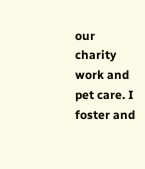our charity work and pet care. I foster and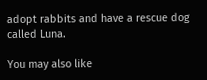adopt rabbits and have a rescue dog called Luna.

You may also like